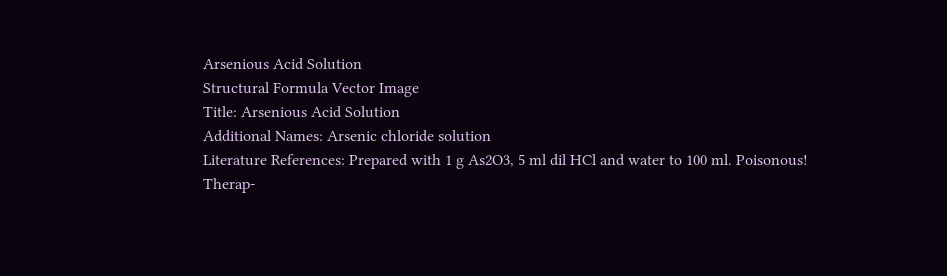Arsenious Acid Solution
Structural Formula Vector Image
Title: Arsenious Acid Solution
Additional Names: Arsenic chloride solution
Literature References: Prepared with 1 g As2O3, 5 ml dil HCl and water to 100 ml. Poisonous!
Therap-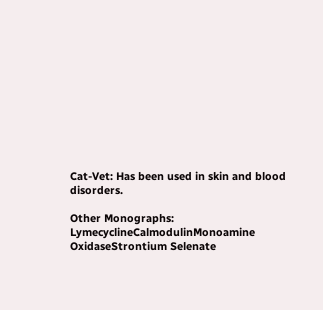Cat-Vet: Has been used in skin and blood disorders.

Other Monographs:
LymecyclineCalmodulinMonoamine OxidaseStrontium Selenate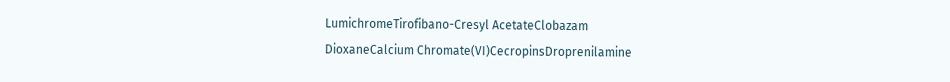LumichromeTirofibano-Cresyl AcetateClobazam
DioxaneCalcium Chromate(VI)CecropinsDroprenilamine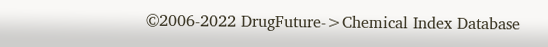©2006-2022 DrugFuture->Chemical Index Database